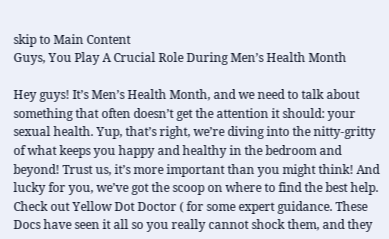skip to Main Content
Guys, You Play A Crucial Role During Men’s Health Month

Hey guys! It’s Men’s Health Month, and we need to talk about something that often doesn’t get the attention it should: your sexual health. Yup, that’s right, we’re diving into the nitty-gritty of what keeps you happy and healthy in the bedroom and beyond! Trust us, it’s more important than you might think! And lucky for you, we’ve got the scoop on where to find the best help. Check out Yellow Dot Doctor ( for some expert guidance. These Docs have seen it all so you really cannot shock them, and they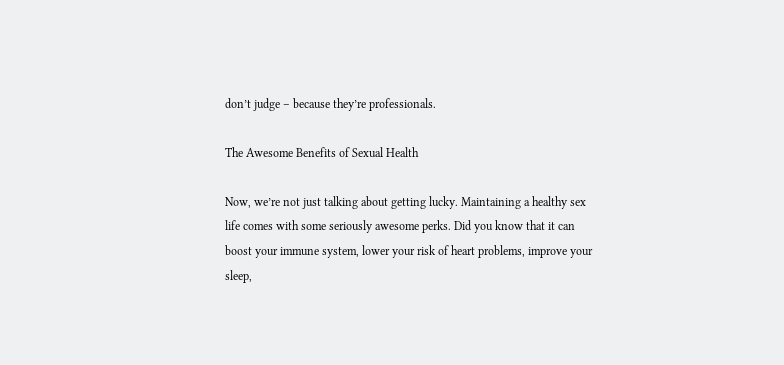don’t judge – because they’re professionals.

The Awesome Benefits of Sexual Health

Now, we’re not just talking about getting lucky. Maintaining a healthy sex life comes with some seriously awesome perks. Did you know that it can boost your immune system, lower your risk of heart problems, improve your sleep,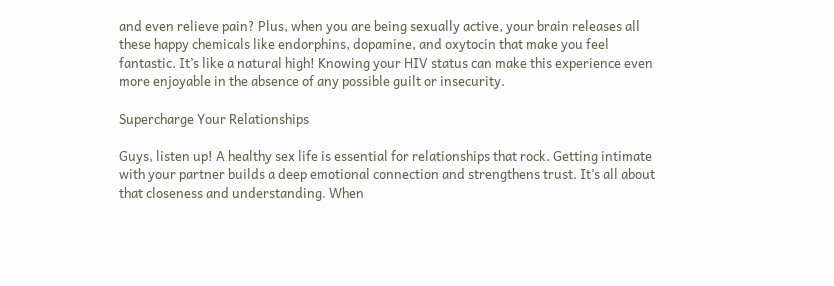and even relieve pain? Plus, when you are being sexually active, your brain releases all these happy chemicals like endorphins, dopamine, and oxytocin that make you feel fantastic. It’s like a natural high! Knowing your HIV status can make this experience even more enjoyable in the absence of any possible guilt or insecurity.

Supercharge Your Relationships

Guys, listen up! A healthy sex life is essential for relationships that rock. Getting intimate with your partner builds a deep emotional connection and strengthens trust. It’s all about that closeness and understanding. When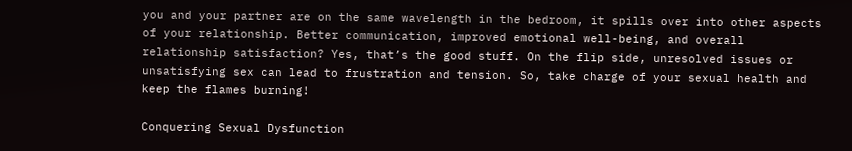you and your partner are on the same wavelength in the bedroom, it spills over into other aspects of your relationship. Better communication, improved emotional well-being, and overall relationship satisfaction? Yes, that’s the good stuff. On the flip side, unresolved issues or unsatisfying sex can lead to frustration and tension. So, take charge of your sexual health and keep the flames burning!

Conquering Sexual Dysfunction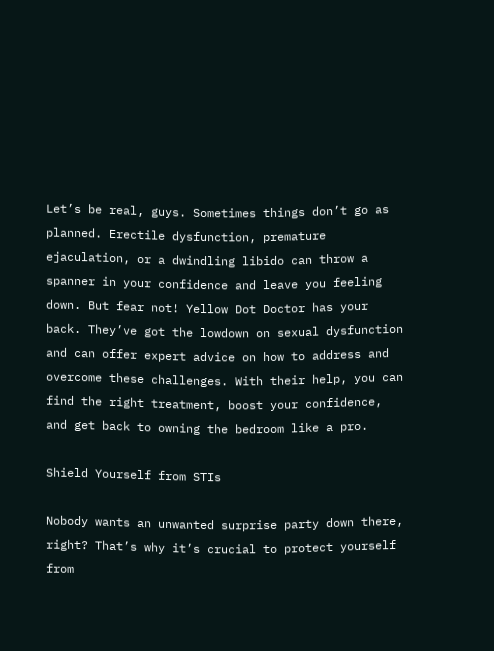Let’s be real, guys. Sometimes things don’t go as planned. Erectile dysfunction, premature ejaculation, or a dwindling libido can throw a spanner in your confidence and leave you feeling down. But fear not! Yellow Dot Doctor has your back. They’ve got the lowdown on sexual dysfunction and can offer expert advice on how to address and overcome these challenges. With their help, you can find the right treatment, boost your confidence, and get back to owning the bedroom like a pro.

Shield Yourself from STIs

Nobody wants an unwanted surprise party down there, right? That’s why it’s crucial to protect yourself from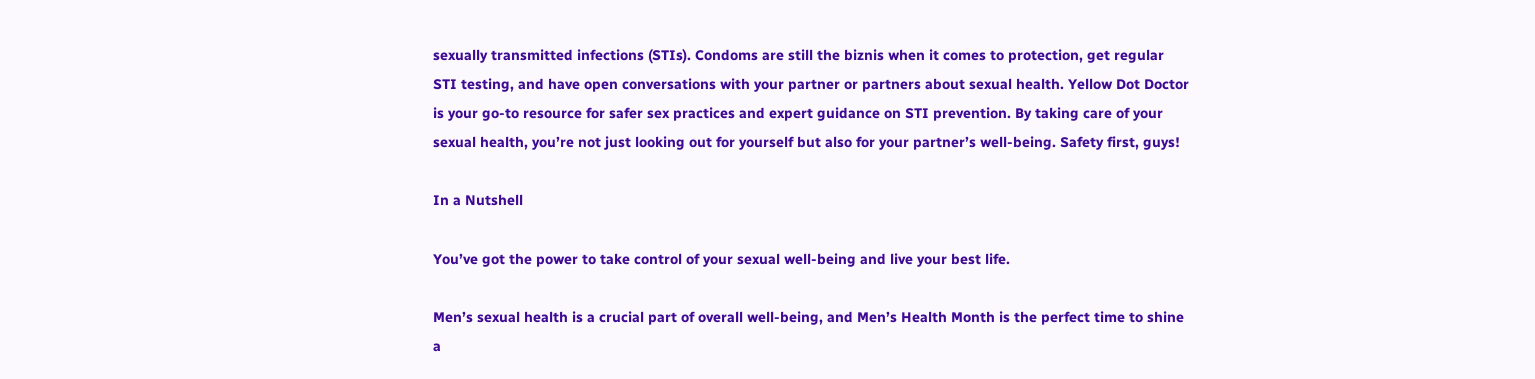sexually transmitted infections (STIs). Condoms are still the biznis when it comes to protection, get regular STI testing, and have open conversations with your partner or partners about sexual health. Yellow Dot Doctor is your go-to resource for safer sex practices and expert guidance on STI prevention. By taking care of your sexual health, you’re not just looking out for yourself but also for your partner’s well-being. Safety first, guys!

In a Nutshell

You’ve got the power to take control of your sexual well-being and live your best life.

Men’s sexual health is a crucial part of overall well-being, and Men’s Health Month is the perfect time to shine a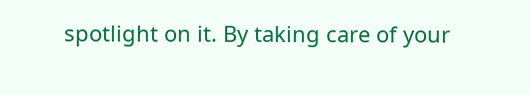spotlight on it. By taking care of your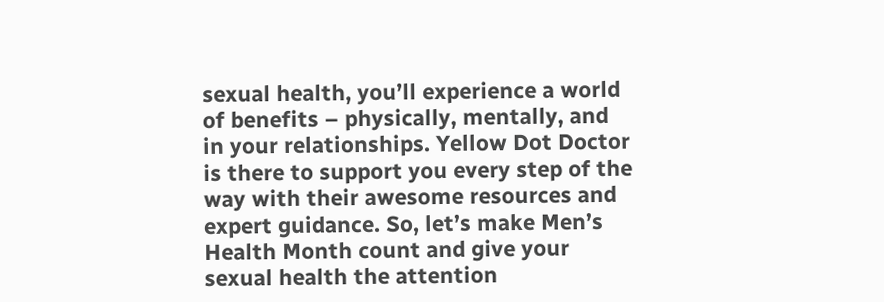sexual health, you’ll experience a world of benefits – physically, mentally, and in your relationships. Yellow Dot Doctor is there to support you every step of the way with their awesome resources and expert guidance. So, let’s make Men’s Health Month count and give your sexual health the attention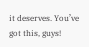it deserves. You’ve got this, guys!